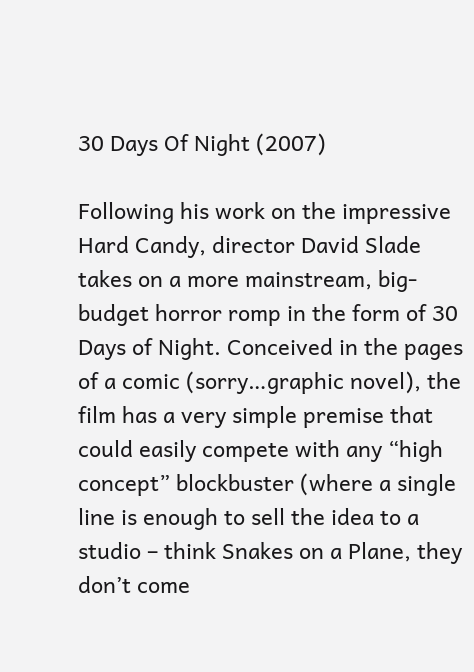30 Days Of Night (2007)

Following his work on the impressive Hard Candy, director David Slade takes on a more mainstream, big-budget horror romp in the form of 30 Days of Night. Conceived in the pages of a comic (sorry…graphic novel), the film has a very simple premise that could easily compete with any “high concept” blockbuster (where a single line is enough to sell the idea to a studio – think Snakes on a Plane, they don’t come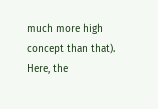much more high concept than that). Here, the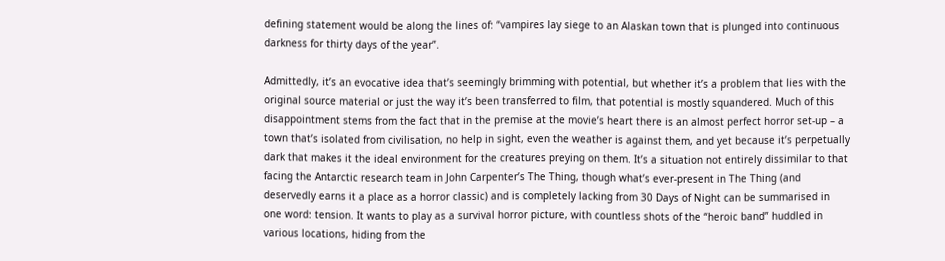defining statement would be along the lines of: “vampires lay siege to an Alaskan town that is plunged into continuous darkness for thirty days of the year”.

Admittedly, it’s an evocative idea that’s seemingly brimming with potential, but whether it’s a problem that lies with the original source material or just the way it’s been transferred to film, that potential is mostly squandered. Much of this disappointment stems from the fact that in the premise at the movie’s heart there is an almost perfect horror set-up – a town that’s isolated from civilisation, no help in sight, even the weather is against them, and yet because it’s perpetually dark that makes it the ideal environment for the creatures preying on them. It’s a situation not entirely dissimilar to that facing the Antarctic research team in John Carpenter’s The Thing, though what’s ever-present in The Thing (and deservedly earns it a place as a horror classic) and is completely lacking from 30 Days of Night can be summarised in one word: tension. It wants to play as a survival horror picture, with countless shots of the “heroic band” huddled in various locations, hiding from the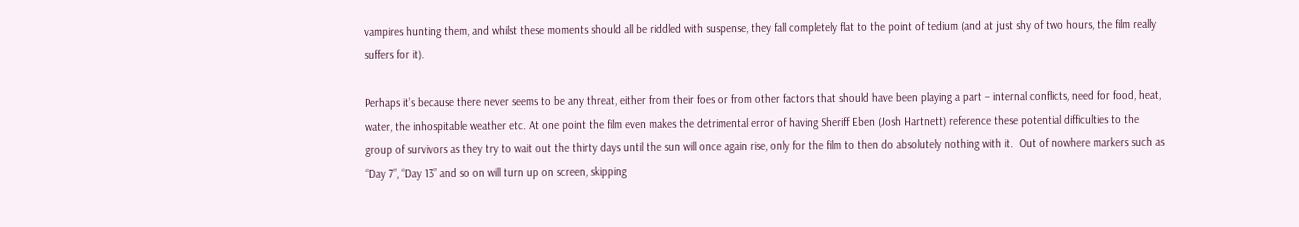vampires hunting them, and whilst these moments should all be riddled with suspense, they fall completely flat to the point of tedium (and at just shy of two hours, the film really suffers for it).

Perhaps it’s because there never seems to be any threat, either from their foes or from other factors that should have been playing a part – internal conflicts, need for food, heat, water, the inhospitable weather etc. At one point the film even makes the detrimental error of having Sheriff Eben (Josh Hartnett) reference these potential difficulties to the group of survivors as they try to wait out the thirty days until the sun will once again rise, only for the film to then do absolutely nothing with it.  Out of nowhere markers such as “Day 7”, “Day 13” and so on will turn up on screen, skipping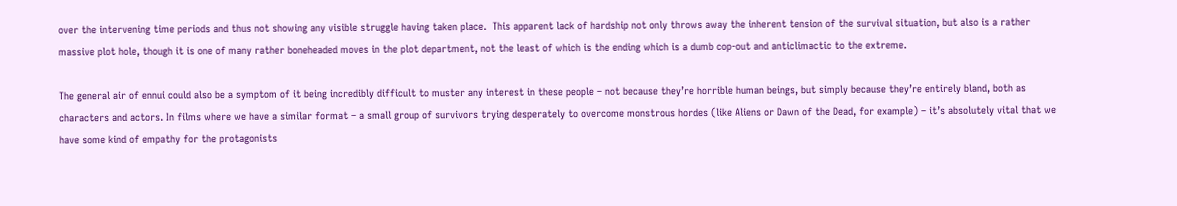over the intervening time periods and thus not showing any visible struggle having taken place.  This apparent lack of hardship not only throws away the inherent tension of the survival situation, but also is a rather massive plot hole, though it is one of many rather boneheaded moves in the plot department, not the least of which is the ending which is a dumb cop-out and anticlimactic to the extreme.

The general air of ennui could also be a symptom of it being incredibly difficult to muster any interest in these people – not because they’re horrible human beings, but simply because they’re entirely bland, both as characters and actors. In films where we have a similar format – a small group of survivors trying desperately to overcome monstrous hordes (like Aliens or Dawn of the Dead, for example) – it’s absolutely vital that we have some kind of empathy for the protagonists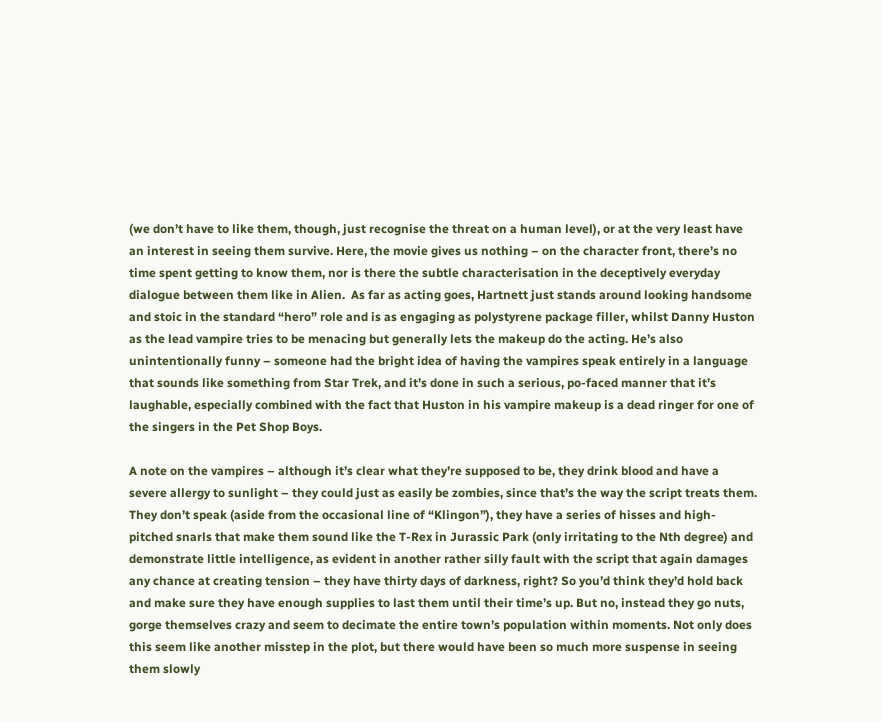(we don’t have to like them, though, just recognise the threat on a human level), or at the very least have an interest in seeing them survive. Here, the movie gives us nothing – on the character front, there’s no time spent getting to know them, nor is there the subtle characterisation in the deceptively everyday dialogue between them like in Alien.  As far as acting goes, Hartnett just stands around looking handsome and stoic in the standard “hero” role and is as engaging as polystyrene package filler, whilst Danny Huston as the lead vampire tries to be menacing but generally lets the makeup do the acting. He’s also unintentionally funny – someone had the bright idea of having the vampires speak entirely in a language that sounds like something from Star Trek, and it’s done in such a serious, po-faced manner that it’s laughable, especially combined with the fact that Huston in his vampire makeup is a dead ringer for one of the singers in the Pet Shop Boys.

A note on the vampires – although it’s clear what they’re supposed to be, they drink blood and have a severe allergy to sunlight – they could just as easily be zombies, since that’s the way the script treats them. They don’t speak (aside from the occasional line of “Klingon”), they have a series of hisses and high-pitched snarls that make them sound like the T-Rex in Jurassic Park (only irritating to the Nth degree) and demonstrate little intelligence, as evident in another rather silly fault with the script that again damages any chance at creating tension – they have thirty days of darkness, right? So you’d think they’d hold back and make sure they have enough supplies to last them until their time’s up. But no, instead they go nuts, gorge themselves crazy and seem to decimate the entire town’s population within moments. Not only does this seem like another misstep in the plot, but there would have been so much more suspense in seeing them slowly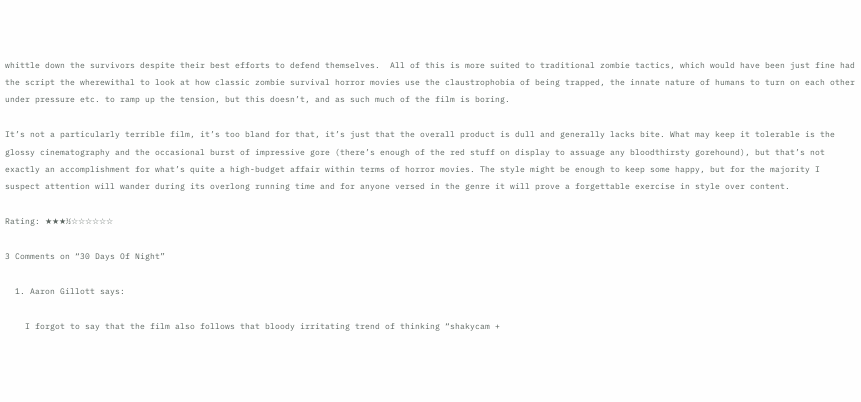whittle down the survivors despite their best efforts to defend themselves.  All of this is more suited to traditional zombie tactics, which would have been just fine had the script the wherewithal to look at how classic zombie survival horror movies use the claustrophobia of being trapped, the innate nature of humans to turn on each other under pressure etc. to ramp up the tension, but this doesn’t, and as such much of the film is boring.

It’s not a particularly terrible film, it’s too bland for that, it’s just that the overall product is dull and generally lacks bite. What may keep it tolerable is the glossy cinematography and the occasional burst of impressive gore (there’s enough of the red stuff on display to assuage any bloodthirsty gorehound), but that’s not exactly an accomplishment for what’s quite a high-budget affair within terms of horror movies. The style might be enough to keep some happy, but for the majority I suspect attention will wander during its overlong running time and for anyone versed in the genre it will prove a forgettable exercise in style over content.

Rating: ★★★½☆☆☆☆☆☆

3 Comments on “30 Days Of Night”

  1. Aaron Gillott says:

    I forgot to say that the film also follows that bloody irritating trend of thinking “shakycam +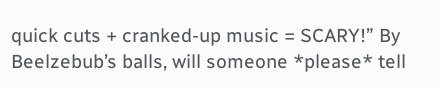quick cuts + cranked-up music = SCARY!” By Beelzebub’s balls, will someone *please* tell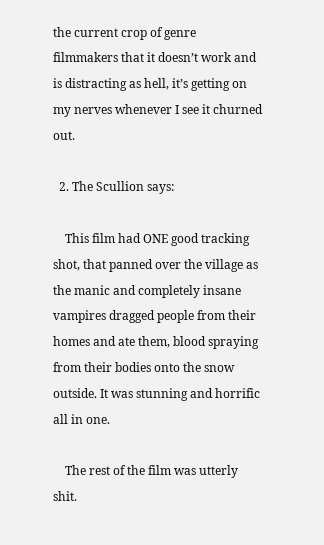the current crop of genre filmmakers that it doesn’t work and is distracting as hell, it’s getting on my nerves whenever I see it churned out.

  2. The Scullion says:

    This film had ONE good tracking shot, that panned over the village as the manic and completely insane vampires dragged people from their homes and ate them, blood spraying from their bodies onto the snow outside. It was stunning and horrific all in one.

    The rest of the film was utterly shit.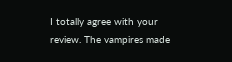I totally agree with your review. The vampires made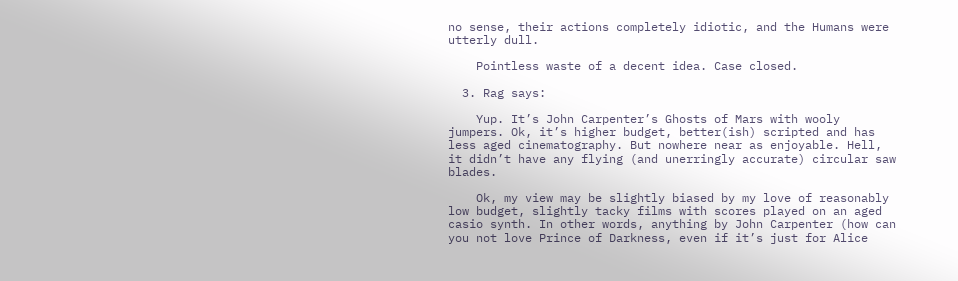no sense, their actions completely idiotic, and the Humans were utterly dull.

    Pointless waste of a decent idea. Case closed.

  3. Rag says:

    Yup. It’s John Carpenter’s Ghosts of Mars with wooly jumpers. Ok, it’s higher budget, better(ish) scripted and has less aged cinematography. But nowhere near as enjoyable. Hell, it didn’t have any flying (and unerringly accurate) circular saw blades.

    Ok, my view may be slightly biased by my love of reasonably low budget, slightly tacky films with scores played on an aged casio synth. In other words, anything by John Carpenter (how can you not love Prince of Darkness, even if it’s just for Alice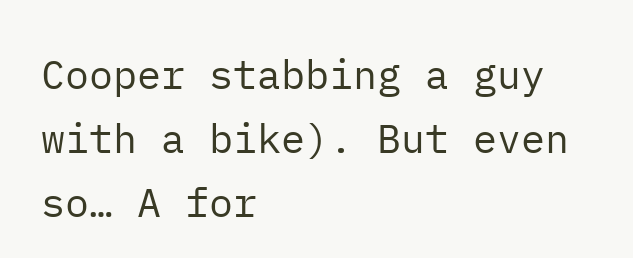Cooper stabbing a guy with a bike). But even so… A for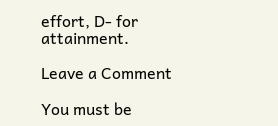effort, D- for attainment.

Leave a Comment

You must be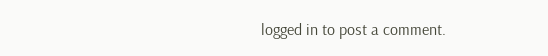logged in to post a comment.